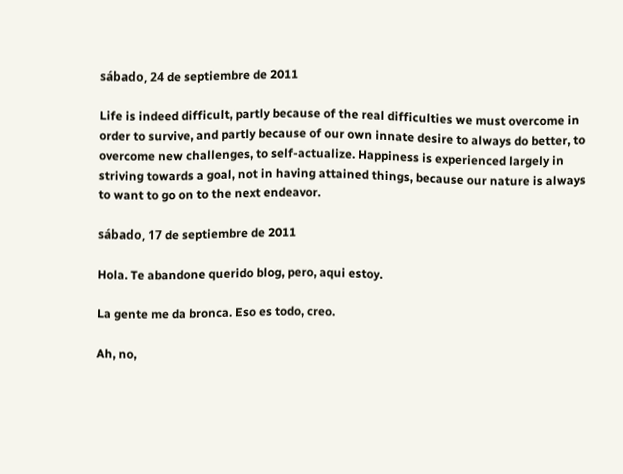sábado, 24 de septiembre de 2011

Life is indeed difficult, partly because of the real difficulties we must overcome in order to survive, and partly because of our own innate desire to always do better, to overcome new challenges, to self-actualize. Happiness is experienced largely in striving towards a goal, not in having attained things, because our nature is always to want to go on to the next endeavor.

sábado, 17 de septiembre de 2011

Hola. Te abandone querido blog, pero, aqui estoy.

La gente me da bronca. Eso es todo, creo.

Ah, no,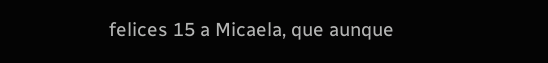felices 15 a Micaela, que aunque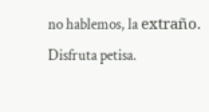no hablemos, la extraño. Disfruta petisa.